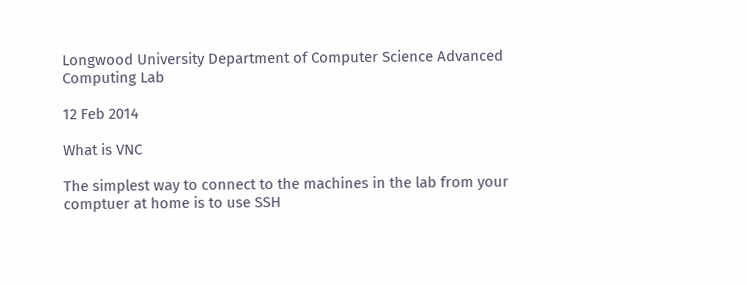Longwood University Department of Computer Science Advanced Computing Lab

12 Feb 2014

What is VNC

The simplest way to connect to the machines in the lab from your comptuer at home is to use SSH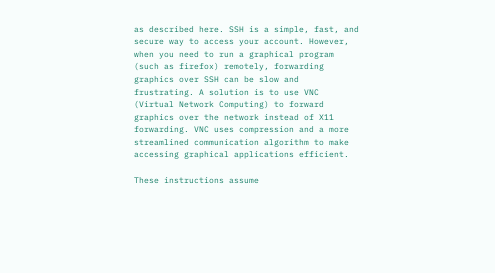as described here. SSH is a simple, fast, and secure way to access your account. However, when you need to run a graphical program (such as firefox) remotely, forwarding graphics over SSH can be slow and frustrating. A solution is to use VNC (Virtual Network Computing) to forward graphics over the network instead of X11 forwarding. VNC uses compression and a more streamlined communication algorithm to make accessing graphical applications efficient.

These instructions assume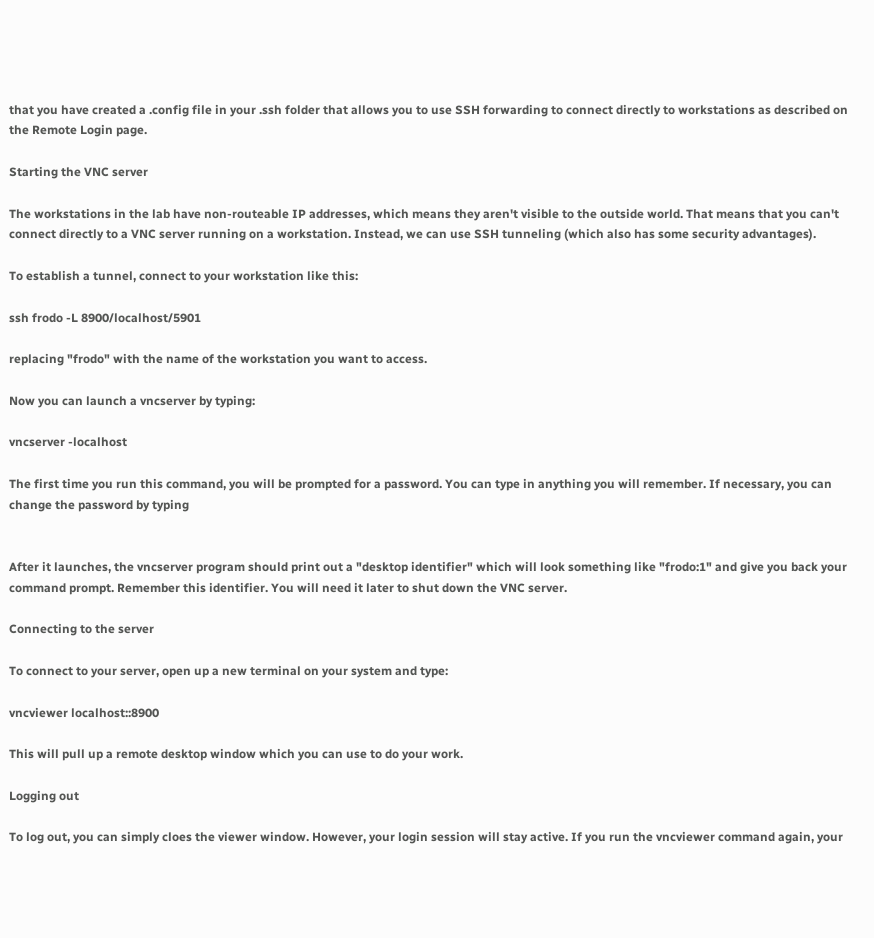that you have created a .config file in your .ssh folder that allows you to use SSH forwarding to connect directly to workstations as described on the Remote Login page.

Starting the VNC server

The workstations in the lab have non-routeable IP addresses, which means they aren't visible to the outside world. That means that you can't connect directly to a VNC server running on a workstation. Instead, we can use SSH tunneling (which also has some security advantages).

To establish a tunnel, connect to your workstation like this:

ssh frodo -L 8900/localhost/5901

replacing "frodo" with the name of the workstation you want to access.

Now you can launch a vncserver by typing:

vncserver -localhost

The first time you run this command, you will be prompted for a password. You can type in anything you will remember. If necessary, you can change the password by typing


After it launches, the vncserver program should print out a "desktop identifier" which will look something like "frodo:1" and give you back your command prompt. Remember this identifier. You will need it later to shut down the VNC server.

Connecting to the server

To connect to your server, open up a new terminal on your system and type:

vncviewer localhost::8900

This will pull up a remote desktop window which you can use to do your work.

Logging out

To log out, you can simply cloes the viewer window. However, your login session will stay active. If you run the vncviewer command again, your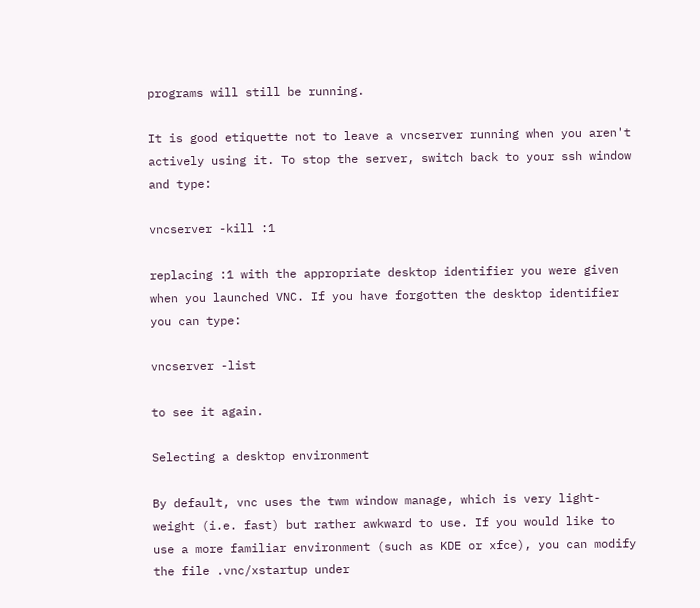programs will still be running.

It is good etiquette not to leave a vncserver running when you aren't actively using it. To stop the server, switch back to your ssh window and type:

vncserver -kill :1

replacing :1 with the appropriate desktop identifier you were given when you launched VNC. If you have forgotten the desktop identifier you can type:

vncserver -list

to see it again.

Selecting a desktop environment

By default, vnc uses the twm window manage, which is very light-weight (i.e. fast) but rather awkward to use. If you would like to use a more familiar environment (such as KDE or xfce), you can modify the file .vnc/xstartup under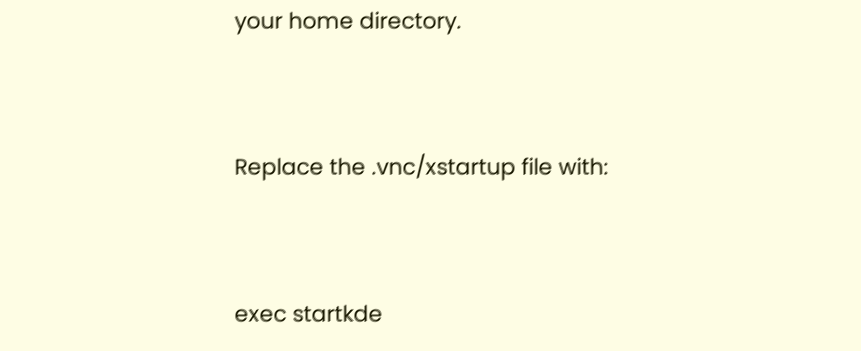your home directory.


Replace the .vnc/xstartup file with:


exec startkde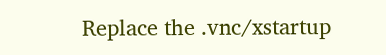Replace the .vnc/xstartup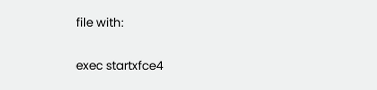file with:


exec startxfce4